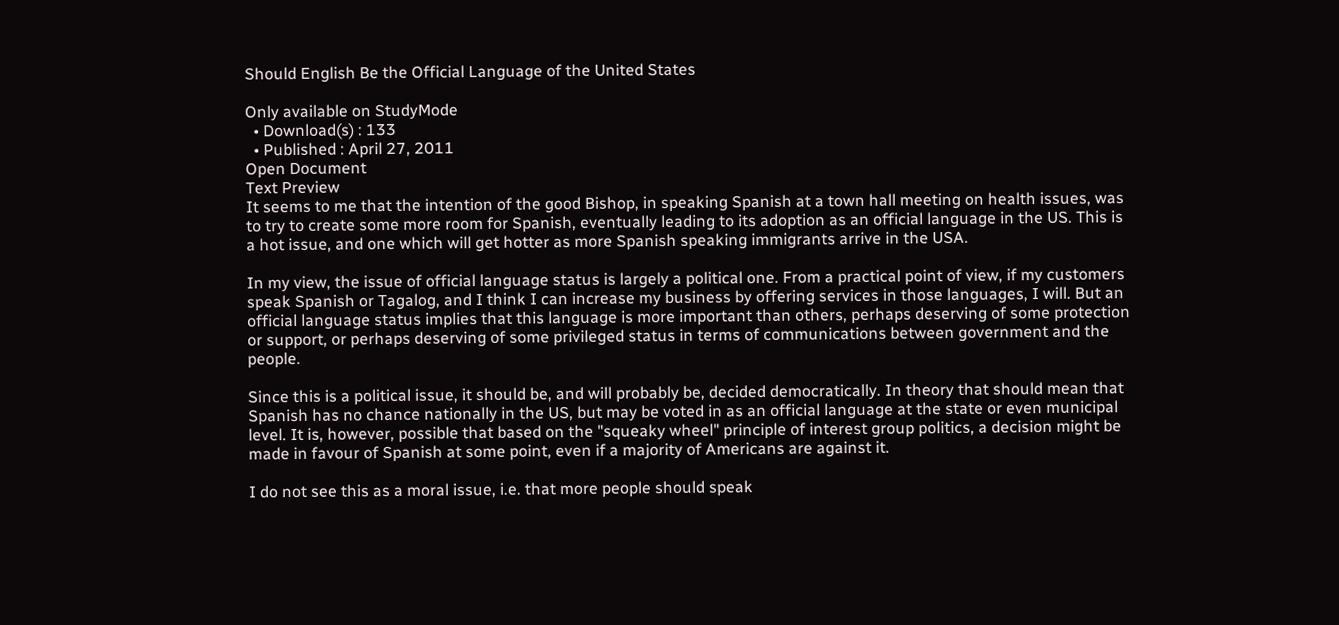Should English Be the Official Language of the United States

Only available on StudyMode
  • Download(s) : 133
  • Published : April 27, 2011
Open Document
Text Preview
It seems to me that the intention of the good Bishop, in speaking Spanish at a town hall meeting on health issues, was to try to create some more room for Spanish, eventually leading to its adoption as an official language in the US. This is a hot issue, and one which will get hotter as more Spanish speaking immigrants arrive in the USA.

In my view, the issue of official language status is largely a political one. From a practical point of view, if my customers speak Spanish or Tagalog, and I think I can increase my business by offering services in those languages, I will. But an official language status implies that this language is more important than others, perhaps deserving of some protection or support, or perhaps deserving of some privileged status in terms of communications between government and the people.

Since this is a political issue, it should be, and will probably be, decided democratically. In theory that should mean that Spanish has no chance nationally in the US, but may be voted in as an official language at the state or even municipal level. It is, however, possible that based on the "squeaky wheel" principle of interest group politics, a decision might be made in favour of Spanish at some point, even if a majority of Americans are against it.

I do not see this as a moral issue, i.e. that more people should speak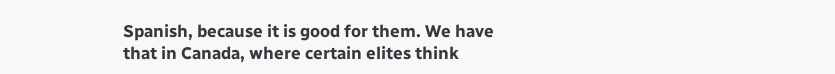Spanish, because it is good for them. We have that in Canada, where certain elites think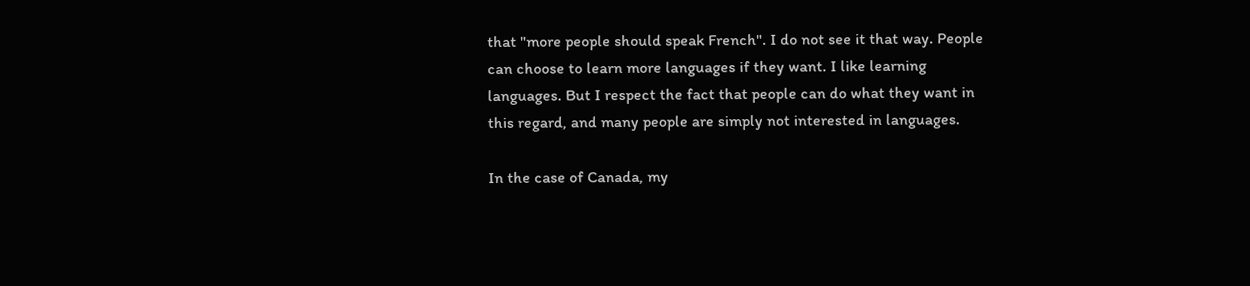that "more people should speak French". I do not see it that way. People can choose to learn more languages if they want. I like learning languages. But I respect the fact that people can do what they want in this regard, and many people are simply not interested in languages.

In the case of Canada, my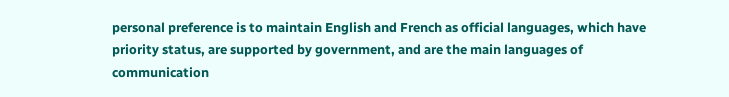personal preference is to maintain English and French as official languages, which have priority status, are supported by government, and are the main languages of communication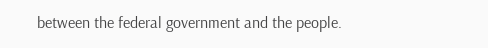between the federal government and the people.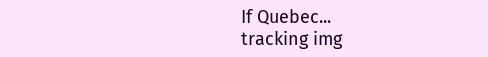If Quebec...
tracking img